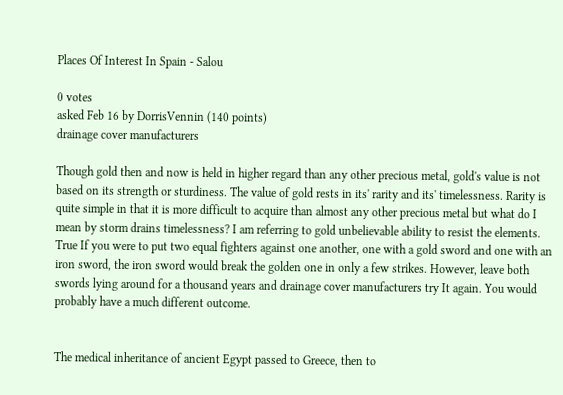Places Of Interest In Spain - Salou

0 votes
asked Feb 16 by DorrisVennin (140 points)
drainage cover manufacturers

Though gold then and now is held in higher regard than any other precious metal, gold's value is not based on its strength or sturdiness. The value of gold rests in its' rarity and its' timelessness. Rarity is quite simple in that it is more difficult to acquire than almost any other precious metal but what do I mean by storm drains timelessness? I am referring to gold unbelievable ability to resist the elements. True If you were to put two equal fighters against one another, one with a gold sword and one with an iron sword, the iron sword would break the golden one in only a few strikes. However, leave both swords lying around for a thousand years and drainage cover manufacturers try It again. You would probably have a much different outcome.


The medical inheritance of ancient Egypt passed to Greece, then to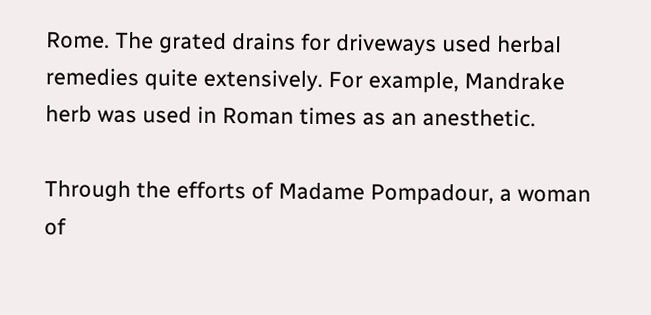Rome. The grated drains for driveways used herbal remedies quite extensively. For example, Mandrake herb was used in Roman times as an anesthetic.

Through the efforts of Madame Pompadour, a woman of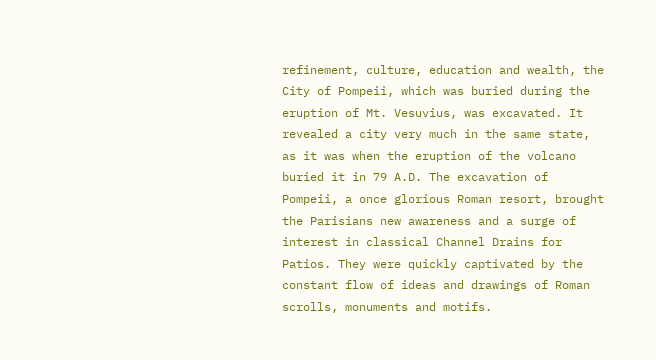refinement, culture, education and wealth, the City of Pompeii, which was buried during the eruption of Mt. Vesuvius, was excavated. It revealed a city very much in the same state, as it was when the eruption of the volcano buried it in 79 A.D. The excavation of Pompeii, a once glorious Roman resort, brought the Parisians new awareness and a surge of interest in classical Channel Drains for Patios. They were quickly captivated by the constant flow of ideas and drawings of Roman scrolls, monuments and motifs.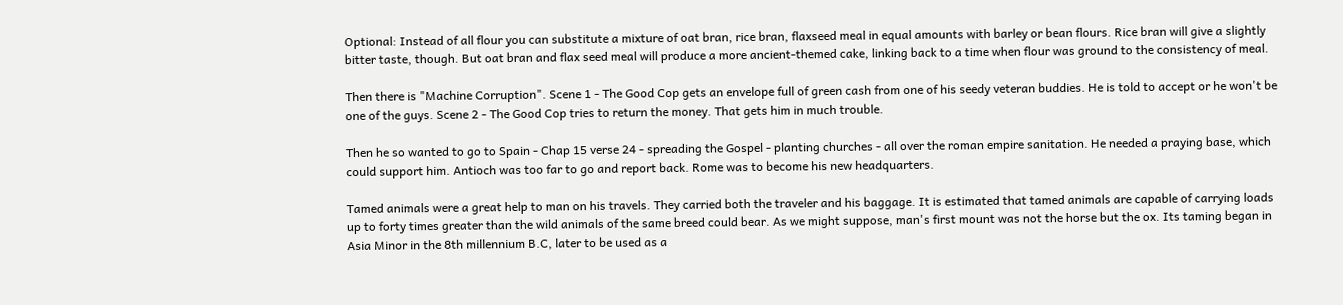Optional: Instead of all flour you can substitute a mixture of oat bran, rice bran, flaxseed meal in equal amounts with barley or bean flours. Rice bran will give a slightly bitter taste, though. But oat bran and flax seed meal will produce a more ancient-themed cake, linking back to a time when flour was ground to the consistency of meal.

Then there is "Machine Corruption". Scene 1 - The Good Cop gets an envelope full of green cash from one of his seedy veteran buddies. He is told to accept or he won't be one of the guys. Scene 2 - The Good Cop tries to return the money. That gets him in much trouble.

Then he so wanted to go to Spain - Chap 15 verse 24 - spreading the Gospel - planting churches - all over the roman empire sanitation. He needed a praying base, which could support him. Antioch was too far to go and report back. Rome was to become his new headquarters.

Tamed animals were a great help to man on his travels. They carried both the traveler and his baggage. It is estimated that tamed animals are capable of carrying loads up to forty times greater than the wild animals of the same breed could bear. As we might suppose, man's first mount was not the horse but the ox. Its taming began in Asia Minor in the 8th millennium B.C, later to be used as a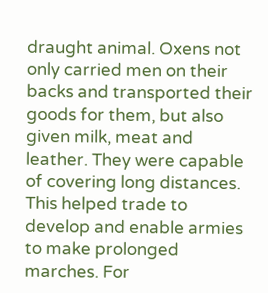draught animal. Oxens not only carried men on their backs and transported their goods for them, but also given milk, meat and leather. They were capable of covering long distances. This helped trade to develop and enable armies to make prolonged marches. For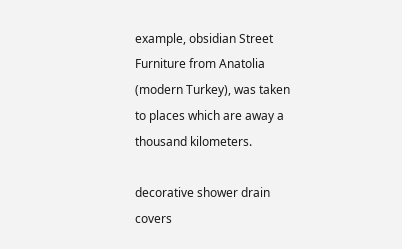example, obsidian Street Furniture from Anatolia (modern Turkey), was taken to places which are away a thousand kilometers.

decorative shower drain covers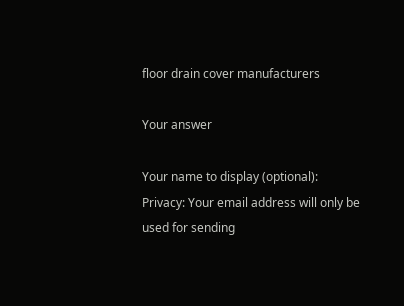floor drain cover manufacturers

Your answer

Your name to display (optional):
Privacy: Your email address will only be used for sending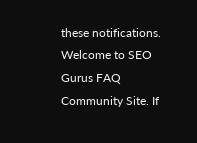these notifications.
Welcome to SEO Gurus FAQ Community Site. If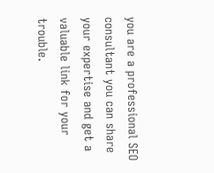you are a professional SEO consultant you can share your expertise and get a valuable link for your trouble.